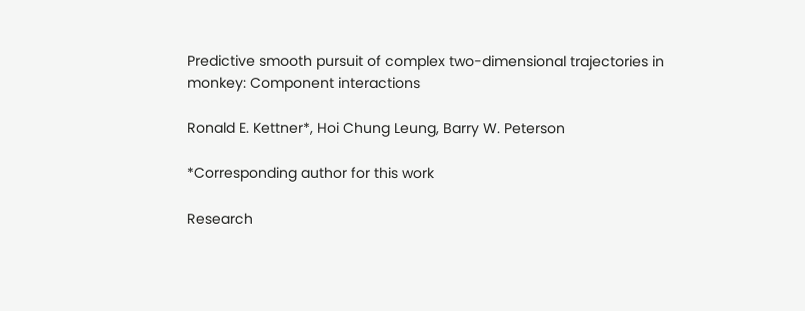Predictive smooth pursuit of complex two-dimensional trajectories in monkey: Component interactions

Ronald E. Kettner*, Hoi Chung Leung, Barry W. Peterson

*Corresponding author for this work

Research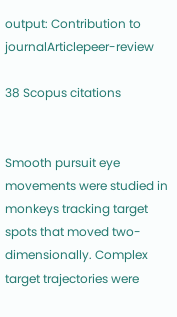output: Contribution to journalArticlepeer-review

38 Scopus citations


Smooth pursuit eye movements were studied in monkeys tracking target spots that moved two-dimensionally. Complex target trajectories were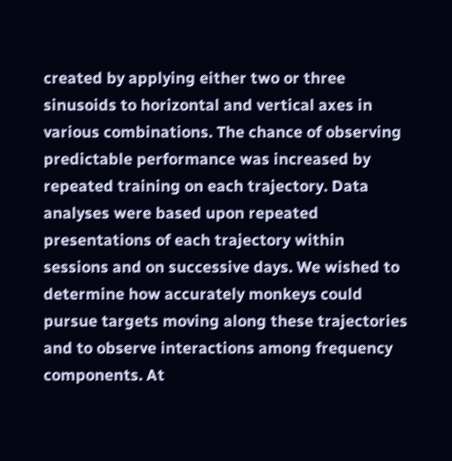created by applying either two or three sinusoids to horizontal and vertical axes in various combinations. The chance of observing predictable performance was increased by repeated training on each trajectory. Data analyses were based upon repeated presentations of each trajectory within sessions and on successive days. We wished to determine how accurately monkeys could pursue targets moving along these trajectories and to observe interactions among frequency components. At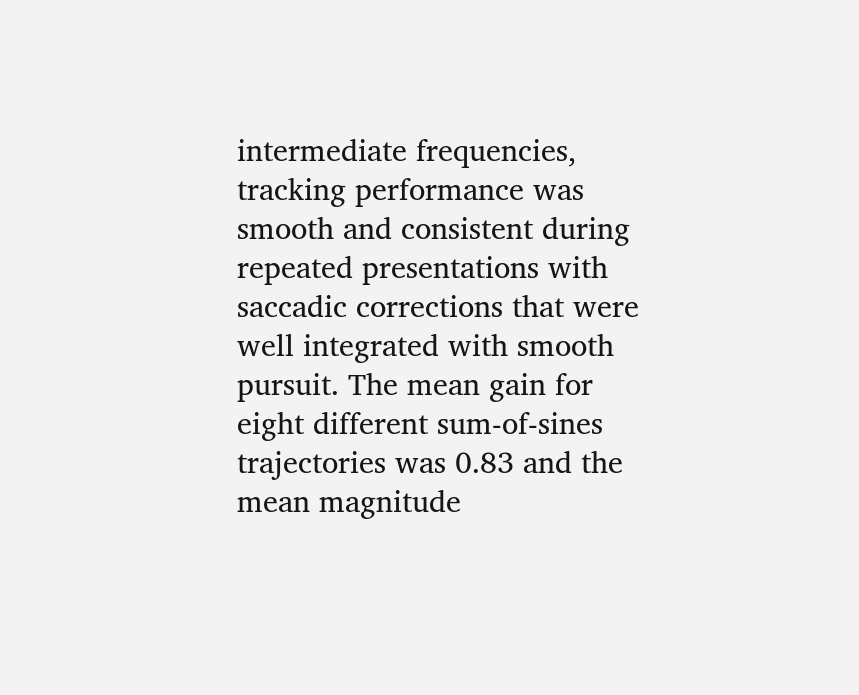intermediate frequencies, tracking performance was smooth and consistent during repeated presentations with saccadic corrections that were well integrated with smooth pursuit. The mean gain for eight different sum-of-sines trajectories was 0.83 and the mean magnitude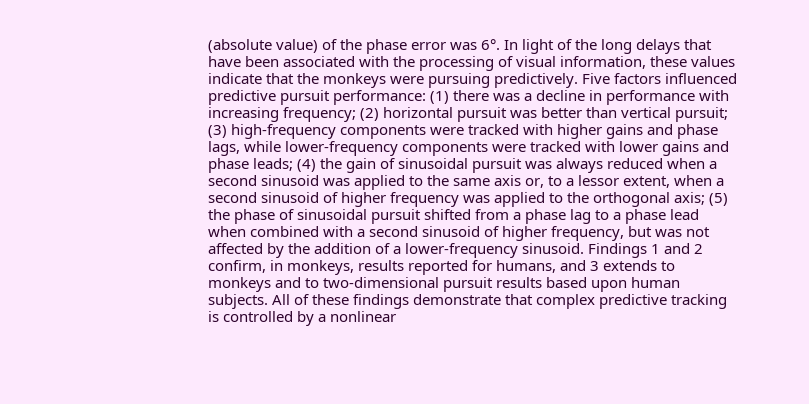(absolute value) of the phase error was 6°. In light of the long delays that have been associated with the processing of visual information, these values indicate that the monkeys were pursuing predictively. Five factors influenced predictive pursuit performance: (1) there was a decline in performance with increasing frequency; (2) horizontal pursuit was better than vertical pursuit; (3) high-frequency components were tracked with higher gains and phase lags, while lower-frequency components were tracked with lower gains and phase leads; (4) the gain of sinusoidal pursuit was always reduced when a second sinusoid was applied to the same axis or, to a lessor extent, when a second sinusoid of higher frequency was applied to the orthogonal axis; (5) the phase of sinusoidal pursuit shifted from a phase lag to a phase lead when combined with a second sinusoid of higher frequency, but was not affected by the addition of a lower-frequency sinusoid. Findings 1 and 2 confirm, in monkeys, results reported for humans, and 3 extends to monkeys and to two-dimensional pursuit results based upon human subjects. All of these findings demonstrate that complex predictive tracking is controlled by a nonlinear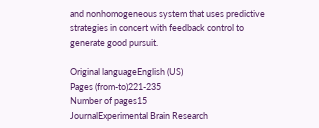and nonhomogeneous system that uses predictive strategies in concert with feedback control to generate good pursuit.

Original languageEnglish (US)
Pages (from-to)221-235
Number of pages15
JournalExperimental Brain Research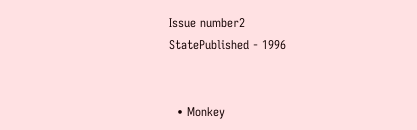Issue number2
StatePublished - 1996


  • Monkey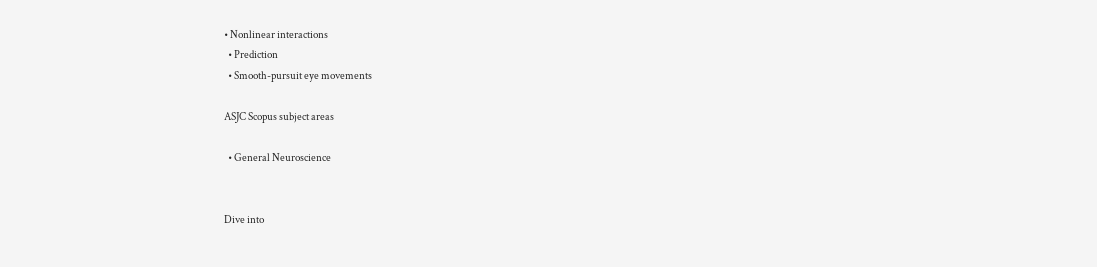• Nonlinear interactions
  • Prediction
  • Smooth-pursuit eye movements

ASJC Scopus subject areas

  • General Neuroscience


Dive into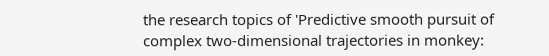the research topics of 'Predictive smooth pursuit of complex two-dimensional trajectories in monkey: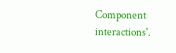Component interactions'.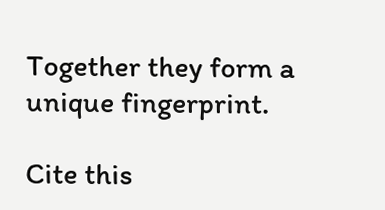Together they form a unique fingerprint.

Cite this